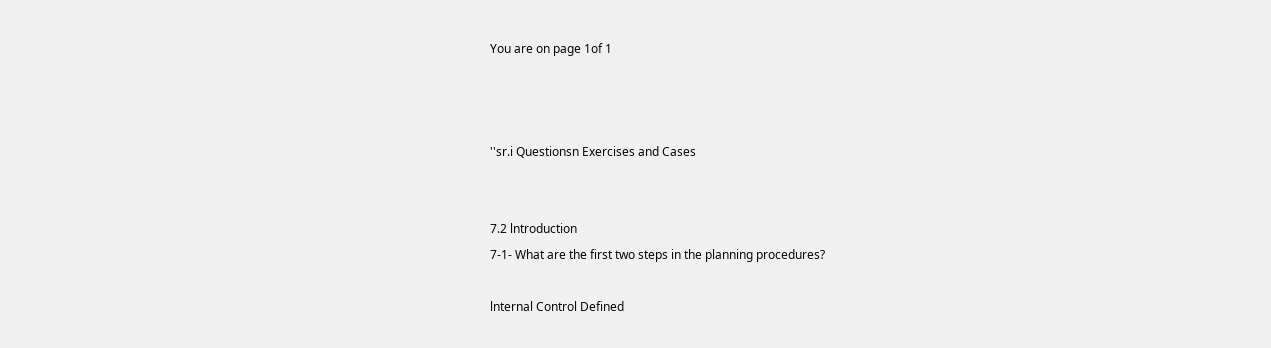You are on page 1of 1



''sr.i Questionsn Exercises and Cases


7.2 lntroduction
7-1- What are the first two steps in the planning procedures?

lnternal Control Defined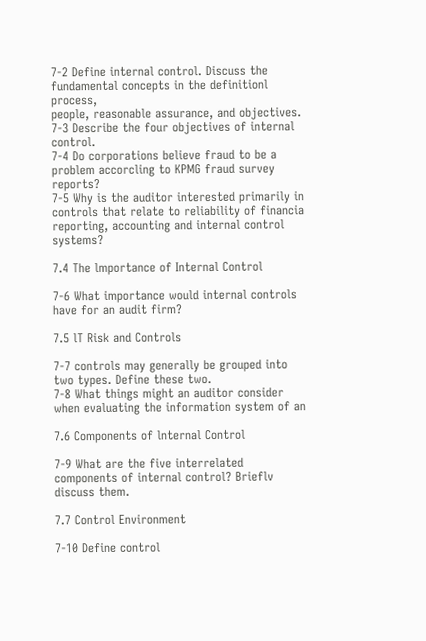7-2 Define internal control. Discuss the fundamental concepts in the definitionl process,
people, reasonable assurance, and objectives.
7-3 Describe the four objectives of internal control.
7-4 Do corporations believe fraud to be a problem accorcling to KPMG fraud survey reports?
7-5 Why is the auditor interested primarily in controls that relate to reliability of financia
reporting, accounting and internal control systems?

7.4 The lmportance of Internal Control

7-6 What importance would internal controls have for an audit firm?

7.5 lT Risk and Controls

7-7 controls may generally be grouped into two types. Define these two.
7-8 What things might an auditor consider when evaluating the information system of an

7.6 Components of lnternal Control

7-9 What are the five interrelated components of internal control? Brieflv discuss them.

7.7 Control Environment

7-10 Define control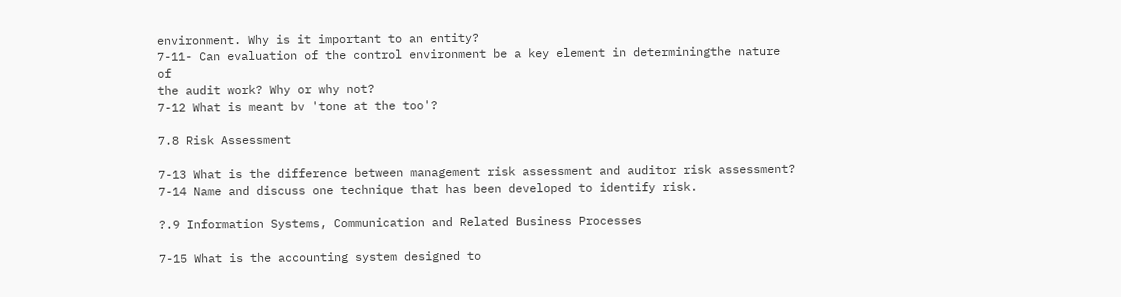environment. Why is it important to an entity?
7-11- Can evaluation of the control environment be a key element in determiningthe nature of
the audit work? Why or why not?
7-12 What is meant bv 'tone at the too'?

7.8 Risk Assessment

7-13 What is the difference between management risk assessment and auditor risk assessment?
7-14 Name and discuss one technique that has been developed to identify risk.

?.9 Information Systems, Communication and Related Business Processes

7-15 What is the accounting system designed to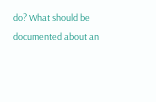do? What should be documented about an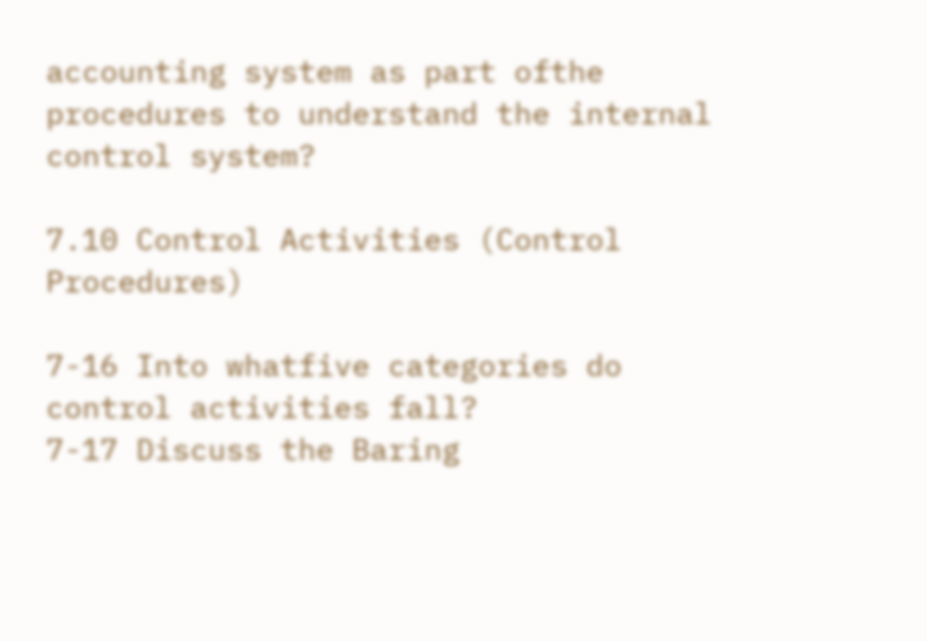accounting system as part ofthe procedures to understand the internal control system?

7.10 Control Activities (Control Procedures)

7-16 Into whatfive categories do control activities fall?
7-17 Discuss the Baring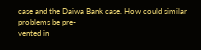case and the Daiwa Bank case. How could similar problems be pre-
vented in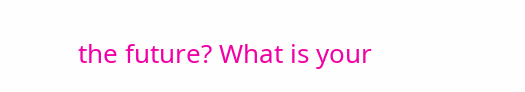the future? What is your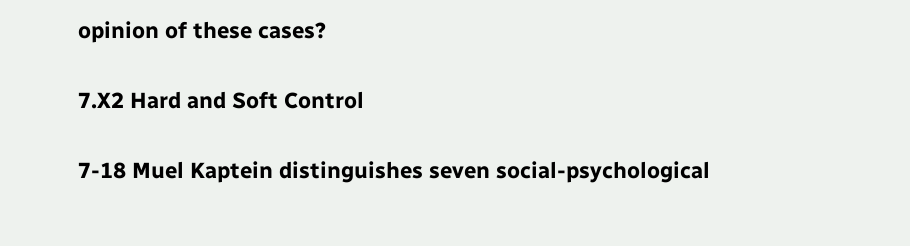opinion of these cases?

7.X2 Hard and Soft Control

7-18 Muel Kaptein distinguishes seven social-psychological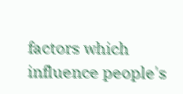factors which influence people's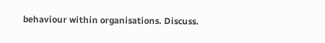behaviour within organisations. Discuss.